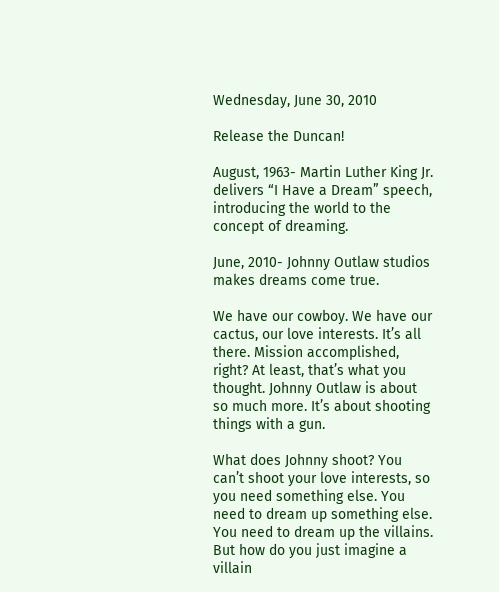Wednesday, June 30, 2010

Release the Duncan!

August, 1963- Martin Luther King Jr. delivers “I Have a Dream” speech, introducing the world to the concept of dreaming.

June, 2010- Johnny Outlaw studios makes dreams come true.

We have our cowboy. We have our cactus, our love interests. It’s all there. Mission accomplished, right? At least, that’s what you thought. Johnny Outlaw is about so much more. It’s about shooting things with a gun.

What does Johnny shoot? You can’t shoot your love interests, so you need something else. You need to dream up something else. You need to dream up the villains. But how do you just imagine a villain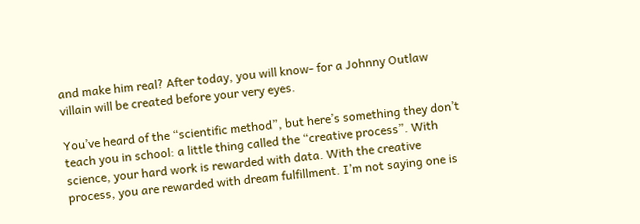and make him real? After today, you will know- for a Johnny Outlaw villain will be created before your very eyes.

You’ve heard of the “scientific method”, but here’s something they don’t teach you in school: a little thing called the “creative process”. With science, your hard work is rewarded with data. With the creative process, you are rewarded with dream fulfillment. I’m not saying one is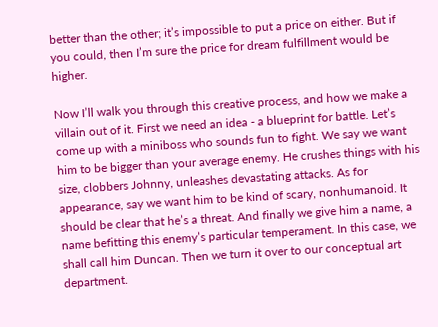better than the other; it’s impossible to put a price on either. But if you could, then I’m sure the price for dream fulfillment would be higher.

Now I’ll walk you through this creative process, and how we make a villain out of it. First we need an idea - a blueprint for battle. Let’s come up with a miniboss who sounds fun to fight. We say we want him to be bigger than your average enemy. He crushes things with his size, clobbers Johnny, unleashes devastating attacks. As for appearance, say we want him to be kind of scary, nonhumanoid. It should be clear that he’s a threat. And finally we give him a name, a name befitting this enemy’s particular temperament. In this case, we shall call him Duncan. Then we turn it over to our conceptual art department.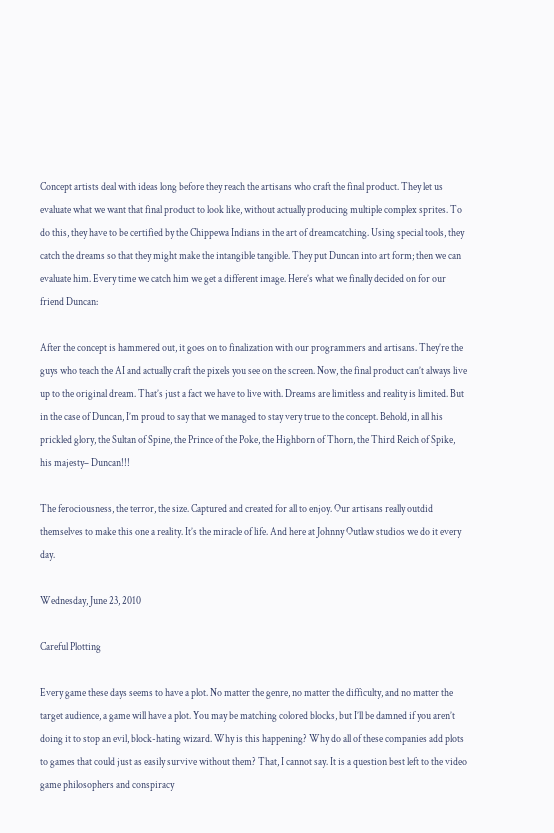Concept artists deal with ideas long before they reach the artisans who craft the final product. They let us evaluate what we want that final product to look like, without actually producing multiple complex sprites. To do this, they have to be certified by the Chippewa Indians in the art of dreamcatching. Using special tools, they catch the dreams so that they might make the intangible tangible. They put Duncan into art form; then we can evaluate him. Every time we catch him we get a different image. Here’s what we finally decided on for our friend Duncan:

After the concept is hammered out, it goes on to finalization with our programmers and artisans. They’re the guys who teach the AI and actually craft the pixels you see on the screen. Now, the final product can’t always live up to the original dream. That’s just a fact we have to live with. Dreams are limitless and reality is limited. But in the case of Duncan, I’m proud to say that we managed to stay very true to the concept. Behold, in all his prickled glory, the Sultan of Spine, the Prince of the Poke, the Highborn of Thorn, the Third Reich of Spike, his majesty– Duncan!!!

The ferociousness, the terror, the size. Captured and created for all to enjoy. Our artisans really outdid themselves to make this one a reality. It’s the miracle of life. And here at Johnny Outlaw studios we do it every day.

Wednesday, June 23, 2010

Careful Plotting

Every game these days seems to have a plot. No matter the genre, no matter the difficulty, and no matter the target audience, a game will have a plot. You may be matching colored blocks, but I’ll be damned if you aren’t doing it to stop an evil, block-hating wizard. Why is this happening? Why do all of these companies add plots to games that could just as easily survive without them? That, I cannot say. It is a question best left to the video game philosophers and conspiracy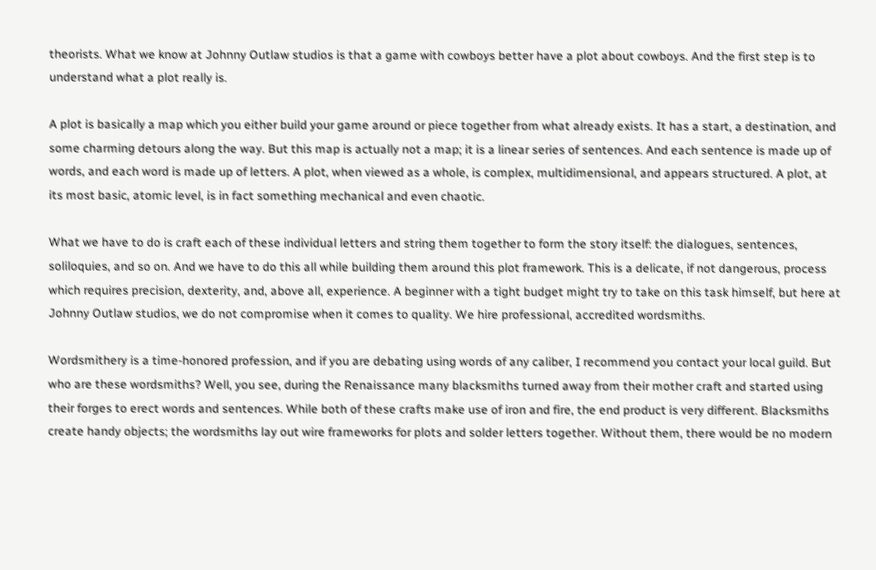theorists. What we know at Johnny Outlaw studios is that a game with cowboys better have a plot about cowboys. And the first step is to understand what a plot really is.

A plot is basically a map which you either build your game around or piece together from what already exists. It has a start, a destination, and some charming detours along the way. But this map is actually not a map; it is a linear series of sentences. And each sentence is made up of words, and each word is made up of letters. A plot, when viewed as a whole, is complex, multidimensional, and appears structured. A plot, at its most basic, atomic level, is in fact something mechanical and even chaotic.

What we have to do is craft each of these individual letters and string them together to form the story itself: the dialogues, sentences, soliloquies, and so on. And we have to do this all while building them around this plot framework. This is a delicate, if not dangerous, process which requires precision, dexterity, and, above all, experience. A beginner with a tight budget might try to take on this task himself, but here at Johnny Outlaw studios, we do not compromise when it comes to quality. We hire professional, accredited wordsmiths.

Wordsmithery is a time-honored profession, and if you are debating using words of any caliber, I recommend you contact your local guild. But who are these wordsmiths? Well, you see, during the Renaissance many blacksmiths turned away from their mother craft and started using their forges to erect words and sentences. While both of these crafts make use of iron and fire, the end product is very different. Blacksmiths create handy objects; the wordsmiths lay out wire frameworks for plots and solder letters together. Without them, there would be no modern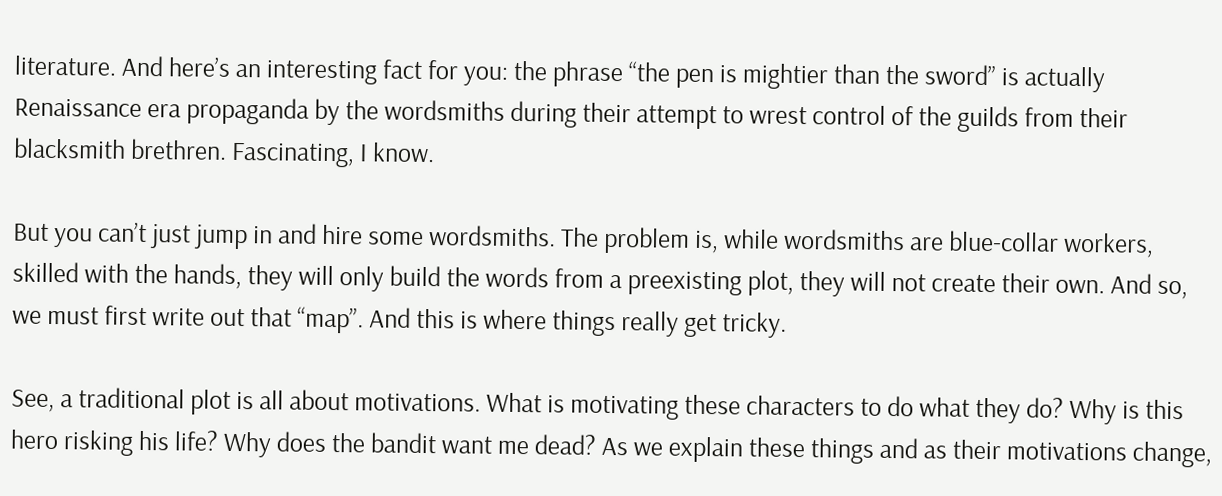literature. And here’s an interesting fact for you: the phrase “the pen is mightier than the sword” is actually Renaissance era propaganda by the wordsmiths during their attempt to wrest control of the guilds from their blacksmith brethren. Fascinating, I know.

But you can’t just jump in and hire some wordsmiths. The problem is, while wordsmiths are blue-collar workers, skilled with the hands, they will only build the words from a preexisting plot, they will not create their own. And so, we must first write out that “map”. And this is where things really get tricky.

See, a traditional plot is all about motivations. What is motivating these characters to do what they do? Why is this hero risking his life? Why does the bandit want me dead? As we explain these things and as their motivations change,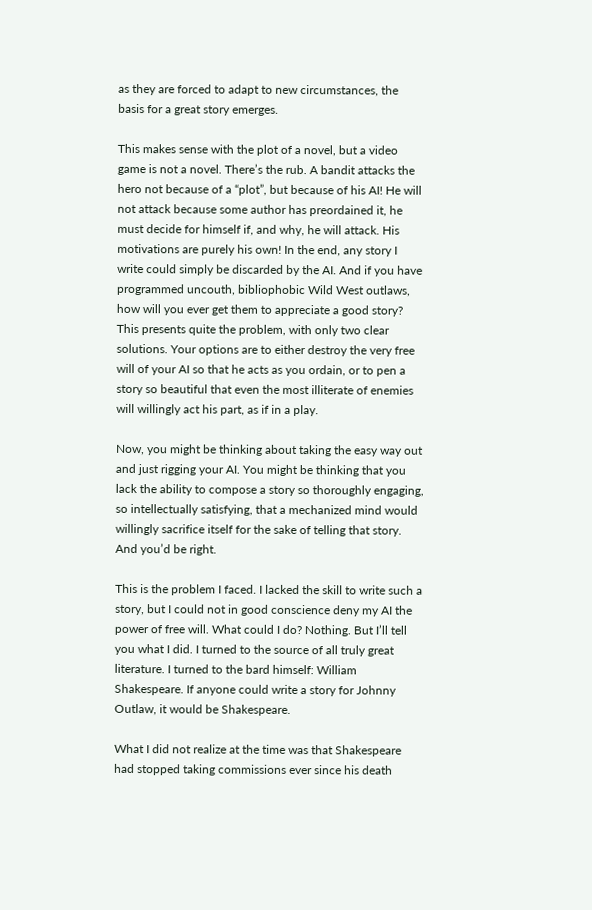as they are forced to adapt to new circumstances, the basis for a great story emerges.

This makes sense with the plot of a novel, but a video game is not a novel. There’s the rub. A bandit attacks the hero not because of a “plot”, but because of his AI! He will not attack because some author has preordained it, he must decide for himself if, and why, he will attack. His motivations are purely his own! In the end, any story I write could simply be discarded by the AI. And if you have programmed uncouth, bibliophobic Wild West outlaws, how will you ever get them to appreciate a good story? This presents quite the problem, with only two clear solutions. Your options are to either destroy the very free will of your AI so that he acts as you ordain, or to pen a story so beautiful that even the most illiterate of enemies will willingly act his part, as if in a play.

Now, you might be thinking about taking the easy way out and just rigging your AI. You might be thinking that you lack the ability to compose a story so thoroughly engaging, so intellectually satisfying, that a mechanized mind would willingly sacrifice itself for the sake of telling that story. And you’d be right.

This is the problem I faced. I lacked the skill to write such a story, but I could not in good conscience deny my AI the power of free will. What could I do? Nothing. But I’ll tell you what I did. I turned to the source of all truly great literature. I turned to the bard himself: William Shakespeare. If anyone could write a story for Johnny Outlaw, it would be Shakespeare.

What I did not realize at the time was that Shakespeare had stopped taking commissions ever since his death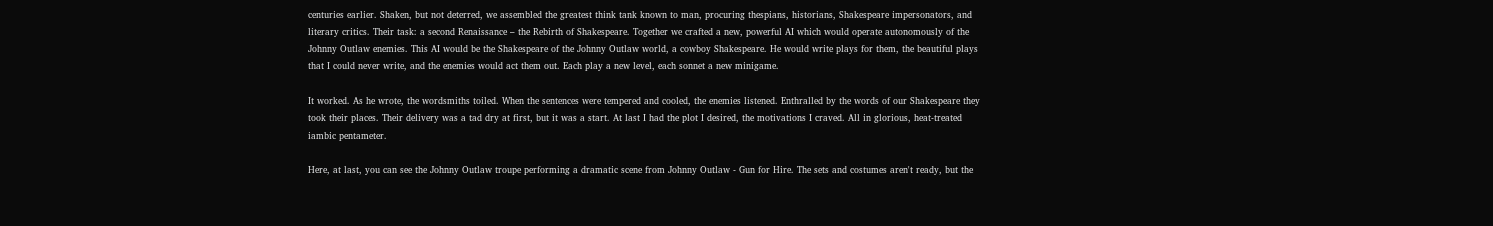centuries earlier. Shaken, but not deterred, we assembled the greatest think tank known to man, procuring thespians, historians, Shakespeare impersonators, and literary critics. Their task: a second Renaissance – the Rebirth of Shakespeare. Together we crafted a new, powerful AI which would operate autonomously of the Johnny Outlaw enemies. This AI would be the Shakespeare of the Johnny Outlaw world, a cowboy Shakespeare. He would write plays for them, the beautiful plays that I could never write, and the enemies would act them out. Each play a new level, each sonnet a new minigame.

It worked. As he wrote, the wordsmiths toiled. When the sentences were tempered and cooled, the enemies listened. Enthralled by the words of our Shakespeare they took their places. Their delivery was a tad dry at first, but it was a start. At last I had the plot I desired, the motivations I craved. All in glorious, heat-treated iambic pentameter.

Here, at last, you can see the Johnny Outlaw troupe performing a dramatic scene from Johnny Outlaw - Gun for Hire. The sets and costumes aren't ready, but the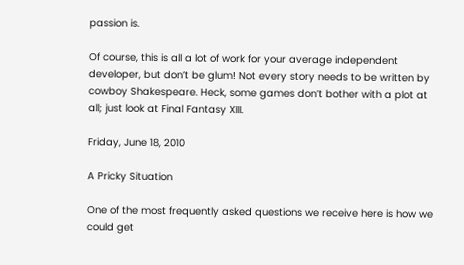passion is.

Of course, this is all a lot of work for your average independent developer, but don’t be glum! Not every story needs to be written by cowboy Shakespeare. Heck, some games don’t bother with a plot at all; just look at Final Fantasy XIII.

Friday, June 18, 2010

A Pricky Situation

One of the most frequently asked questions we receive here is how we could get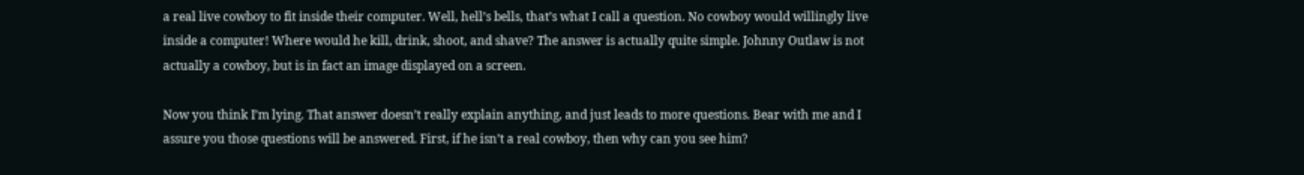a real live cowboy to fit inside their computer. Well, hell’s bells, that’s what I call a question. No cowboy would willingly live inside a computer! Where would he kill, drink, shoot, and shave? The answer is actually quite simple. Johnny Outlaw is not actually a cowboy, but is in fact an image displayed on a screen.

Now you think I’m lying. That answer doesn’t really explain anything, and just leads to more questions. Bear with me and I assure you those questions will be answered. First, if he isn’t a real cowboy, then why can you see him?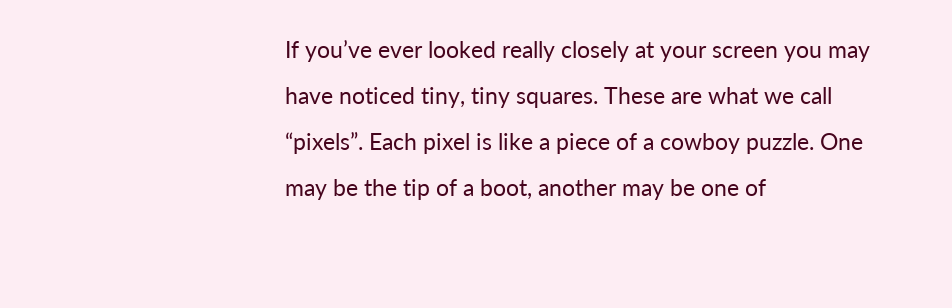If you’ve ever looked really closely at your screen you may have noticed tiny, tiny squares. These are what we call “pixels”. Each pixel is like a piece of a cowboy puzzle. One may be the tip of a boot, another may be one of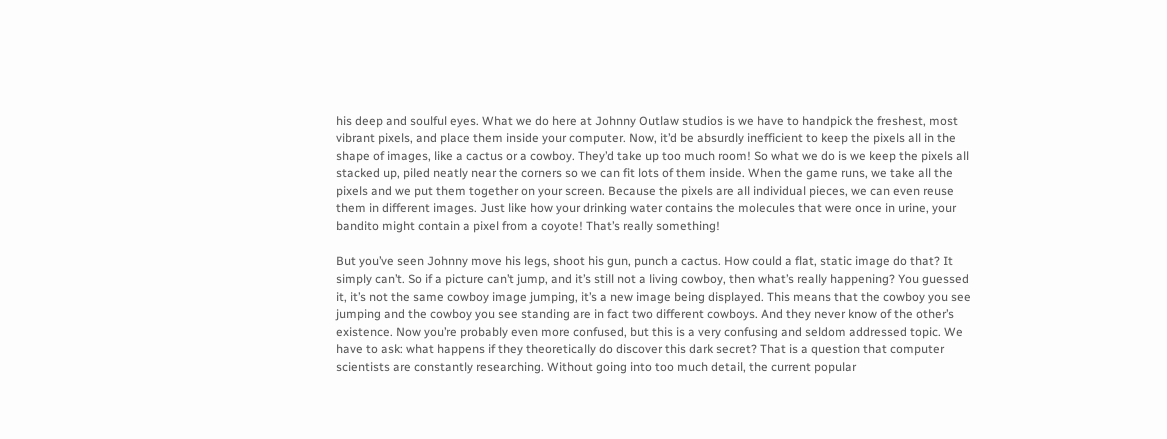his deep and soulful eyes. What we do here at Johnny Outlaw studios is we have to handpick the freshest, most vibrant pixels, and place them inside your computer. Now, it’d be absurdly inefficient to keep the pixels all in the shape of images, like a cactus or a cowboy. They’d take up too much room! So what we do is we keep the pixels all stacked up, piled neatly near the corners so we can fit lots of them inside. When the game runs, we take all the pixels and we put them together on your screen. Because the pixels are all individual pieces, we can even reuse them in different images. Just like how your drinking water contains the molecules that were once in urine, your bandito might contain a pixel from a coyote! That’s really something!

But you’ve seen Johnny move his legs, shoot his gun, punch a cactus. How could a flat, static image do that? It simply can’t. So if a picture can’t jump, and it’s still not a living cowboy, then what’s really happening? You guessed it, it’s not the same cowboy image jumping, it’s a new image being displayed. This means that the cowboy you see jumping and the cowboy you see standing are in fact two different cowboys. And they never know of the other’s existence. Now you’re probably even more confused, but this is a very confusing and seldom addressed topic. We have to ask: what happens if they theoretically do discover this dark secret? That is a question that computer scientists are constantly researching. Without going into too much detail, the current popular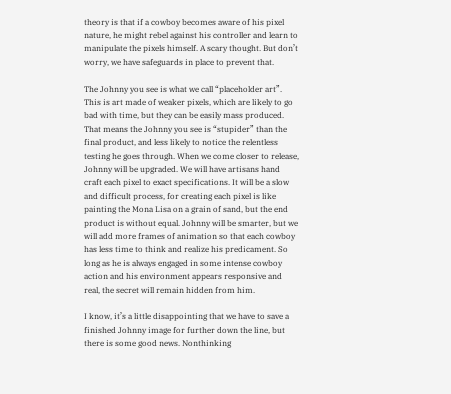theory is that if a cowboy becomes aware of his pixel nature, he might rebel against his controller and learn to manipulate the pixels himself. A scary thought. But don’t worry, we have safeguards in place to prevent that.

The Johnny you see is what we call “placeholder art”. This is art made of weaker pixels, which are likely to go bad with time, but they can be easily mass produced. That means the Johnny you see is “stupider” than the final product, and less likely to notice the relentless testing he goes through. When we come closer to release, Johnny will be upgraded. We will have artisans hand craft each pixel to exact specifications. It will be a slow and difficult process, for creating each pixel is like painting the Mona Lisa on a grain of sand, but the end product is without equal. Johnny will be smarter, but we will add more frames of animation so that each cowboy has less time to think and realize his predicament. So long as he is always engaged in some intense cowboy action and his environment appears responsive and real, the secret will remain hidden from him.

I know, it’s a little disappointing that we have to save a finished Johnny image for further down the line, but there is some good news. Nonthinking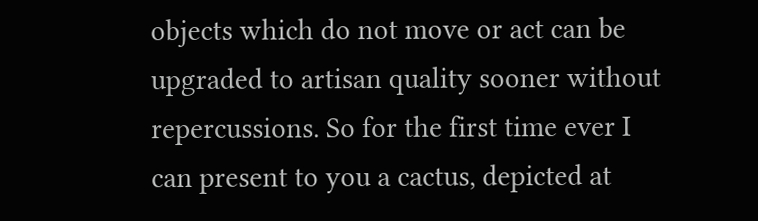objects which do not move or act can be upgraded to artisan quality sooner without repercussions. So for the first time ever I can present to you a cactus, depicted at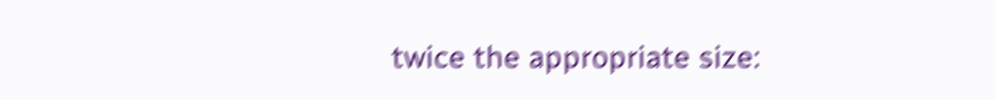twice the appropriate size: